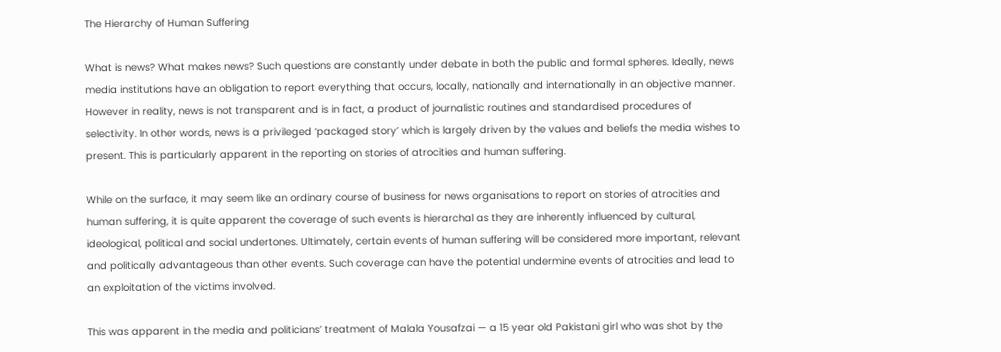The Hierarchy of Human Suffering

What is news? What makes news? Such questions are constantly under debate in both the public and formal spheres. Ideally, news media institutions have an obligation to report everything that occurs, locally, nationally and internationally in an objective manner. However in reality, news is not transparent and is in fact, a product of journalistic routines and standardised procedures of selectivity. In other words, news is a privileged ‘packaged story’ which is largely driven by the values and beliefs the media wishes to present. This is particularly apparent in the reporting on stories of atrocities and human suffering.

While on the surface, it may seem like an ordinary course of business for news organisations to report on stories of atrocities and human suffering, it is quite apparent the coverage of such events is hierarchal as they are inherently influenced by cultural, ideological, political and social undertones. Ultimately, certain events of human suffering will be considered more important, relevant and politically advantageous than other events. Such coverage can have the potential undermine events of atrocities and lead to an exploitation of the victims involved.

This was apparent in the media and politicians’ treatment of Malala Yousafzai — a 15 year old Pakistani girl who was shot by the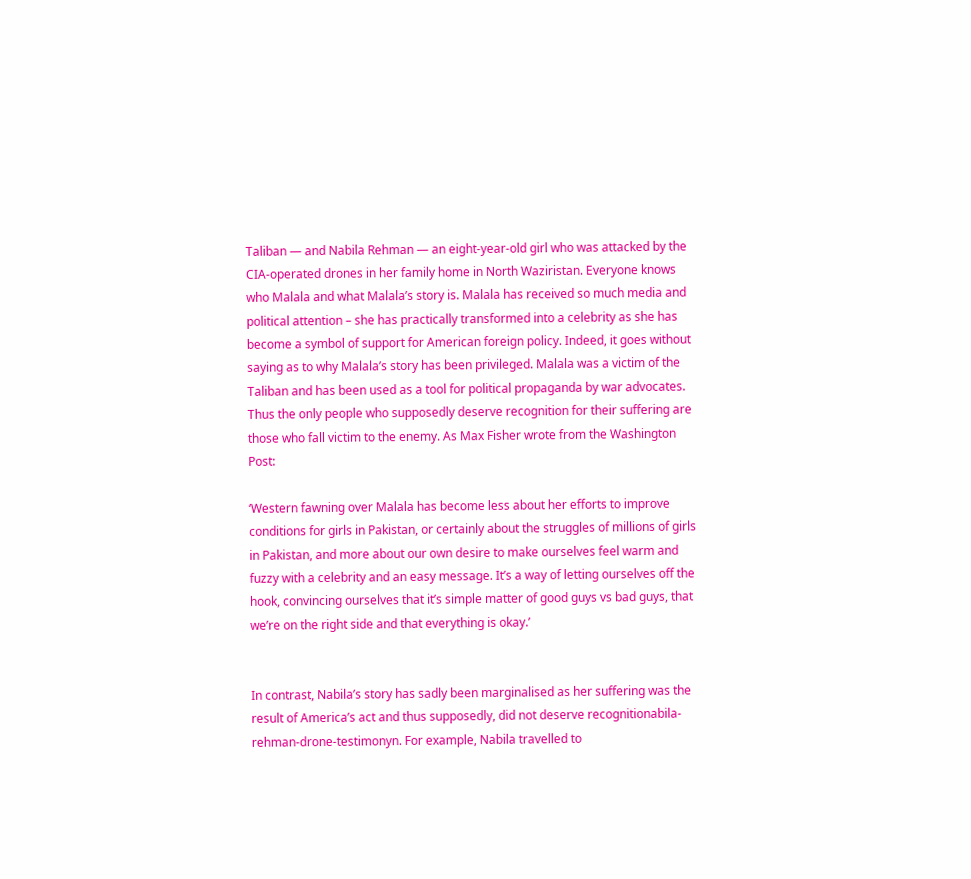Taliban — and Nabila Rehman — an eight-year-old girl who was attacked by the CIA-operated drones in her family home in North Waziristan. Everyone knows who Malala and what Malala’s story is. Malala has received so much media and political attention – she has practically transformed into a celebrity as she has become a symbol of support for American foreign policy. Indeed, it goes without saying as to why Malala’s story has been privileged. Malala was a victim of the Taliban and has been used as a tool for political propaganda by war advocates. Thus the only people who supposedly deserve recognition for their suffering are those who fall victim to the enemy. As Max Fisher wrote from the Washington Post:

‘Western fawning over Malala has become less about her efforts to improve conditions for girls in Pakistan, or certainly about the struggles of millions of girls in Pakistan, and more about our own desire to make ourselves feel warm and fuzzy with a celebrity and an easy message. It’s a way of letting ourselves off the hook, convincing ourselves that it’s simple matter of good guys vs bad guys, that we’re on the right side and that everything is okay.’


In contrast, Nabila’s story has sadly been marginalised as her suffering was the result of America’s act and thus supposedly, did not deserve recognitionabila-rehman-drone-testimonyn. For example, Nabila travelled to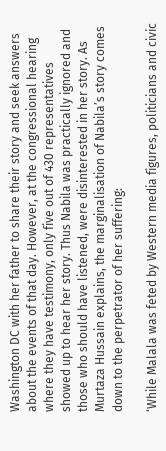Washington DC with her father to share their story and seek answers about the events of that day. However, at the congressional hearing where they have testimony, only five out of 430 representatives showed up to hear her story. Thus Nabila was practically ignored and those who should have listened, were disinterested in her story. As Murtaza Hussain explains, the marginalisation of Nabila’s story comes down to the perpetrator of her suffering:

‘While Malala was feted by Western media figures, politicians and civic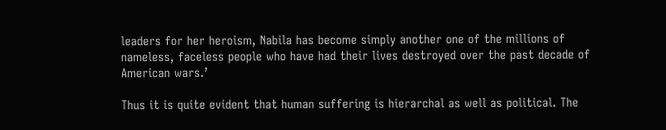leaders for her heroism, Nabila has become simply another one of the millions of nameless, faceless people who have had their lives destroyed over the past decade of American wars.’

Thus it is quite evident that human suffering is hierarchal as well as political. The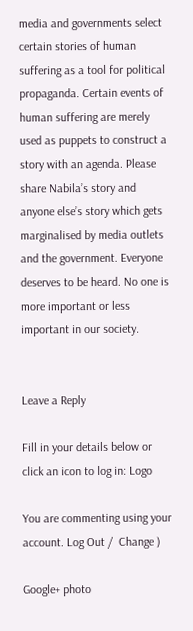media and governments select certain stories of human suffering as a tool for political propaganda. Certain events of human suffering are merely used as puppets to construct a story with an agenda. Please share Nabila’s story and anyone else’s story which gets marginalised by media outlets and the government. Everyone deserves to be heard. No one is more important or less important in our society.


Leave a Reply

Fill in your details below or click an icon to log in: Logo

You are commenting using your account. Log Out /  Change )

Google+ photo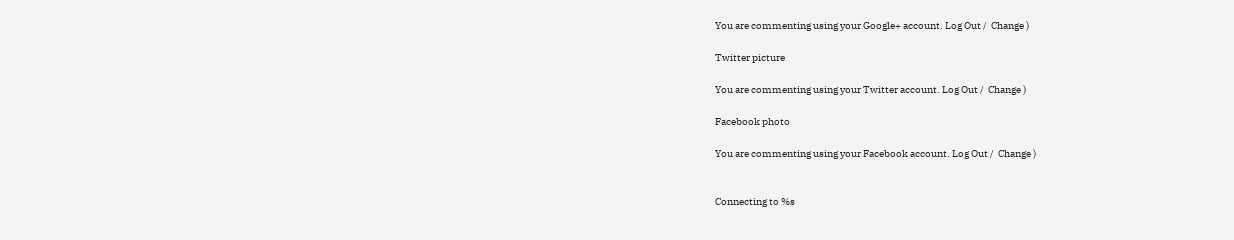You are commenting using your Google+ account. Log Out /  Change )

Twitter picture

You are commenting using your Twitter account. Log Out /  Change )

Facebook photo

You are commenting using your Facebook account. Log Out /  Change )


Connecting to %s